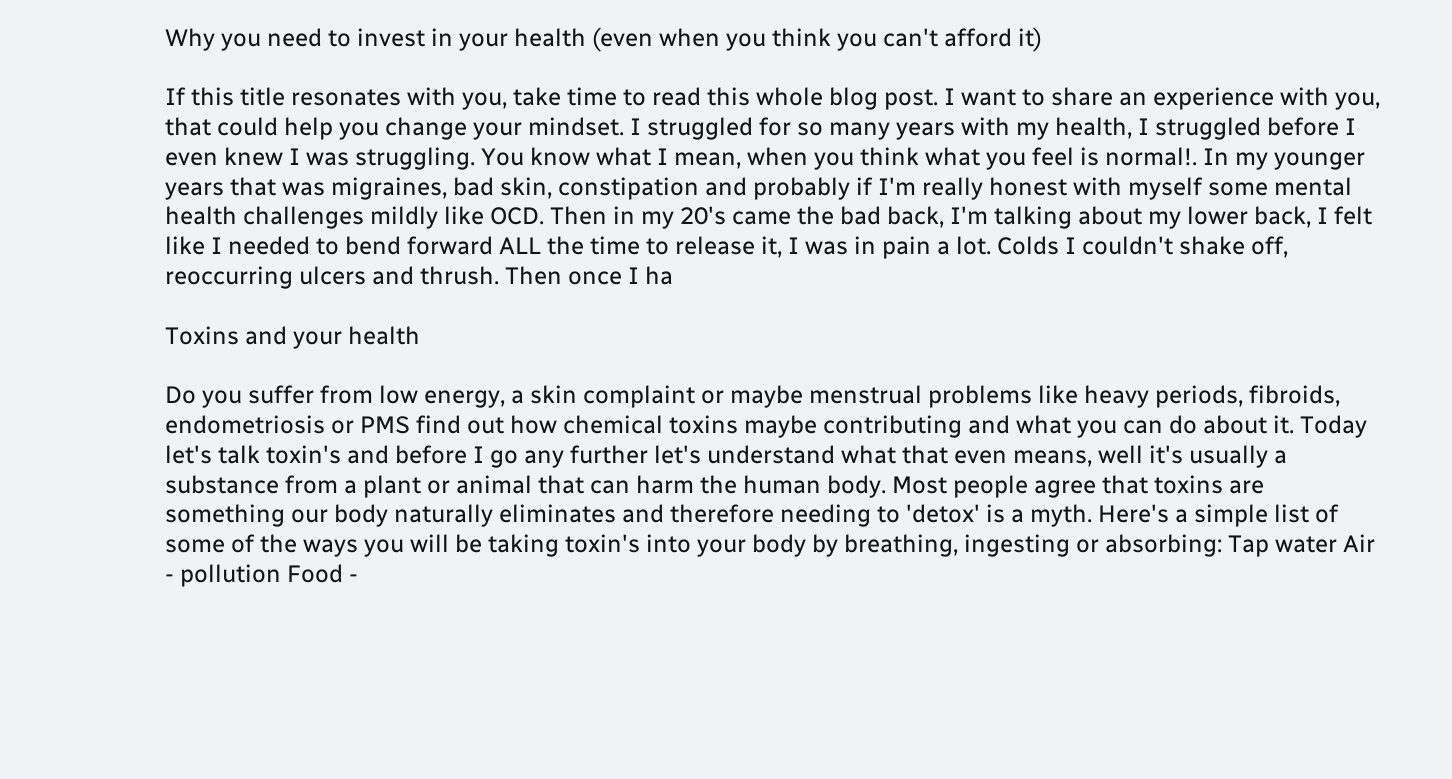Why you need to invest in your health (even when you think you can't afford it)

If this title resonates with you, take time to read this whole blog post. I want to share an experience with you, that could help you change your mindset. I struggled for so many years with my health, I struggled before I even knew I was struggling. You know what I mean, when you think what you feel is normal!. In my younger years that was migraines, bad skin, constipation and probably if I'm really honest with myself some mental health challenges mildly like OCD. Then in my 20's came the bad back, I'm talking about my lower back, I felt like I needed to bend forward ALL the time to release it, I was in pain a lot. Colds I couldn't shake off, reoccurring ulcers and thrush. Then once I ha

Toxins and your health

Do you suffer from low energy, a skin complaint or maybe menstrual problems like heavy periods, fibroids, endometriosis or PMS find out how chemical toxins maybe contributing and what you can do about it. Today let's talk toxin's and before I go any further let's understand what that even means, well it's usually a substance from a plant or animal that can harm the human body. Most people agree that toxins are something our body naturally eliminates and therefore needing to 'detox' is a myth. Here's a simple list of some of the ways you will be taking toxin's into your body by breathing, ingesting or absorbing: Tap water Air - pollution Food -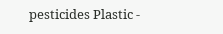pesticides Plastic -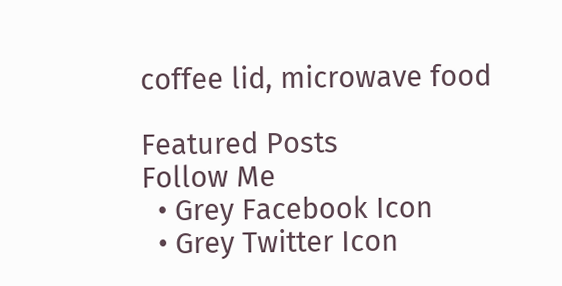coffee lid, microwave food

Featured Posts
Follow Me
  • Grey Facebook Icon
  • Grey Twitter Icon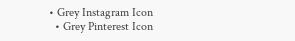• Grey Instagram Icon
  • Grey Pinterest Icon